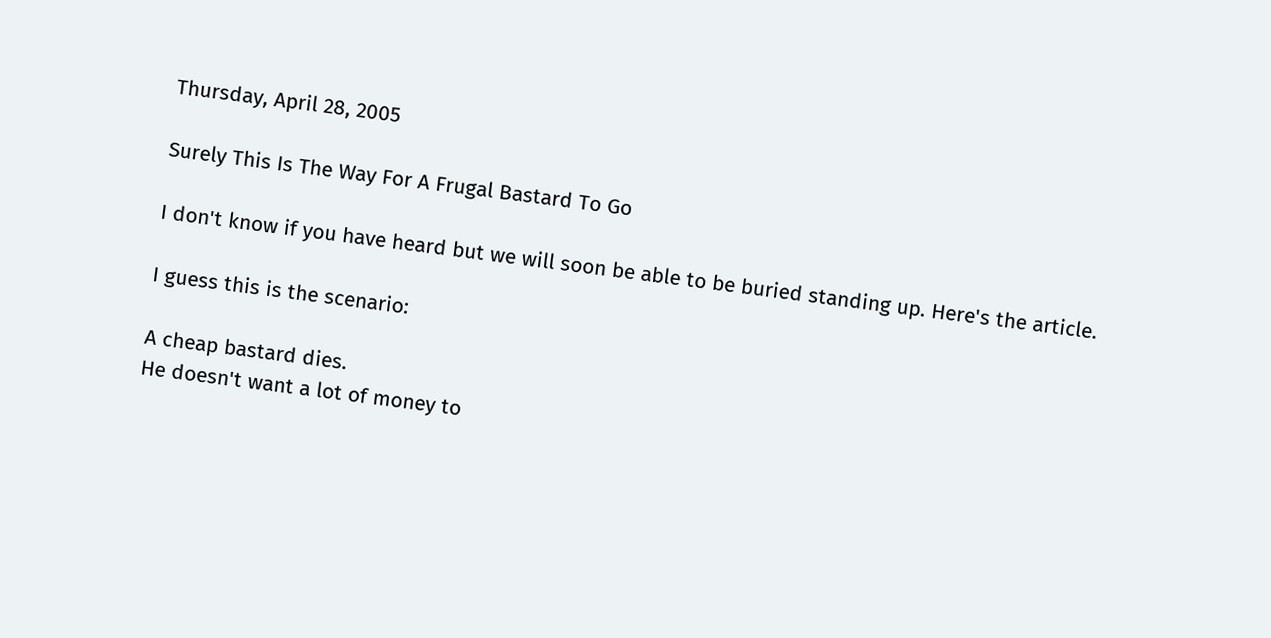Thursday, April 28, 2005

Surely This Is The Way For A Frugal Bastard To Go

I don't know if you have heard but we will soon be able to be buried standing up. Here's the article.

I guess this is the scenario:

A cheap bastard dies.
He doesn't want a lot of money to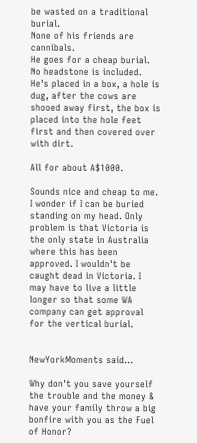be wasted on a traditional burial.
None of his friends are cannibals.
He goes for a cheap burial.
No headstone is included.
He's placed in a box, a hole is dug, after the cows are shooed away first, the box is placed into the hole feet first and then covered over with dirt.

All for about A$1000.

Sounds nice and cheap to me. I wonder if I can be buried standing on my head. Only problem is that Victoria is the only state in Australia where this has been approved. I wouldn't be caught dead in Victoria. I may have to live a little longer so that some WA company can get approval for the vertical burial.


NewYorkMoments said...

Why don't you save yourself the trouble and the money & have your family throw a big bonfire with you as the Fuel of Honor?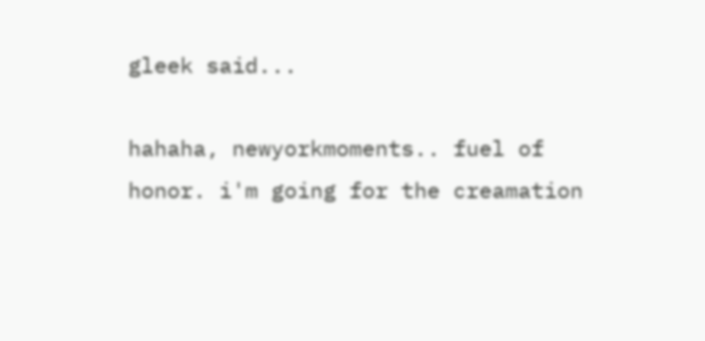gleek said...

hahaha, newyorkmoments.. fuel of honor. i'm going for the creamation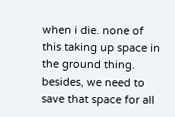when i die. none of this taking up space in the ground thing. besides, we need to save that space for all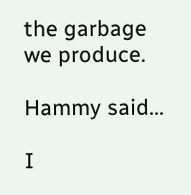the garbage we produce.

Hammy said...

I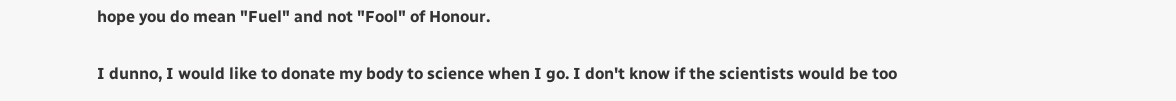hope you do mean "Fuel" and not "Fool" of Honour.

I dunno, I would like to donate my body to science when I go. I don't know if the scientists would be too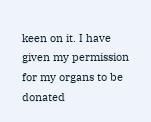keen on it. I have given my permission for my organs to be donated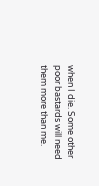when I die. Some other poor bastards will need them more than me.